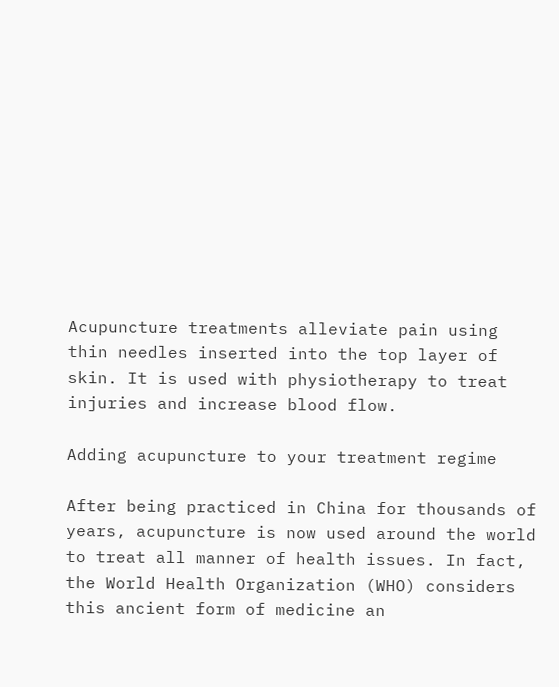Acupuncture treatments alleviate pain using thin needles inserted into the top layer of skin. It is used with physiotherapy to treat injuries and increase blood flow.

Adding acupuncture to your treatment regime

After being practiced in China for thousands of years, acupuncture is now used around the world to treat all manner of health issues. In fact, the World Health Organization (WHO) considers this ancient form of medicine an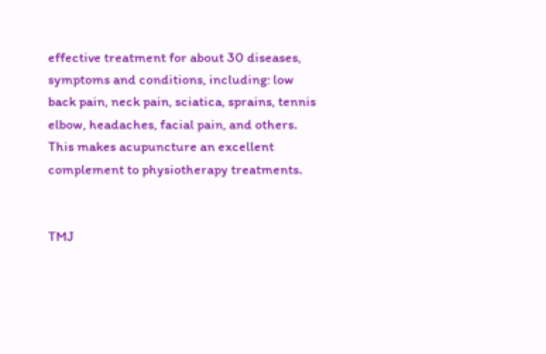effective treatment for about 30 diseases, symptoms and conditions, including: low back pain, neck pain, sciatica, sprains, tennis elbow, headaches, facial pain, and others. This makes acupuncture an excellent complement to physiotherapy treatments.


TMJ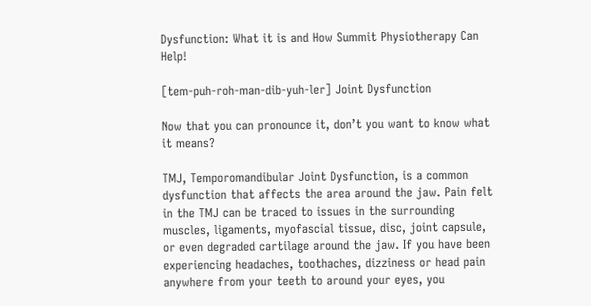Dysfunction: What it is and How Summit Physiotherapy Can Help!

[tem-puh-roh-man-dib-yuh-ler] Joint Dysfunction

Now that you can pronounce it, don’t you want to know what it means?

TMJ, Temporomandibular Joint Dysfunction, is a common dysfunction that affects the area around the jaw. Pain felt in the TMJ can be traced to issues in the surrounding muscles, ligaments, myofascial tissue, disc, joint capsule, or even degraded cartilage around the jaw. If you have been experiencing headaches, toothaches, dizziness or head pain anywhere from your teeth to around your eyes, you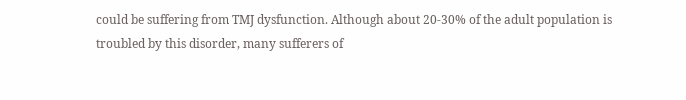could be suffering from TMJ dysfunction. Although about 20-30% of the adult population is troubled by this disorder, many sufferers of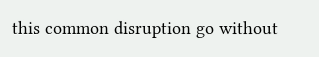this common disruption go without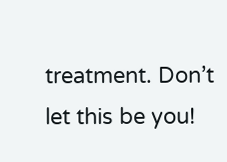treatment. Don’t let this be you!